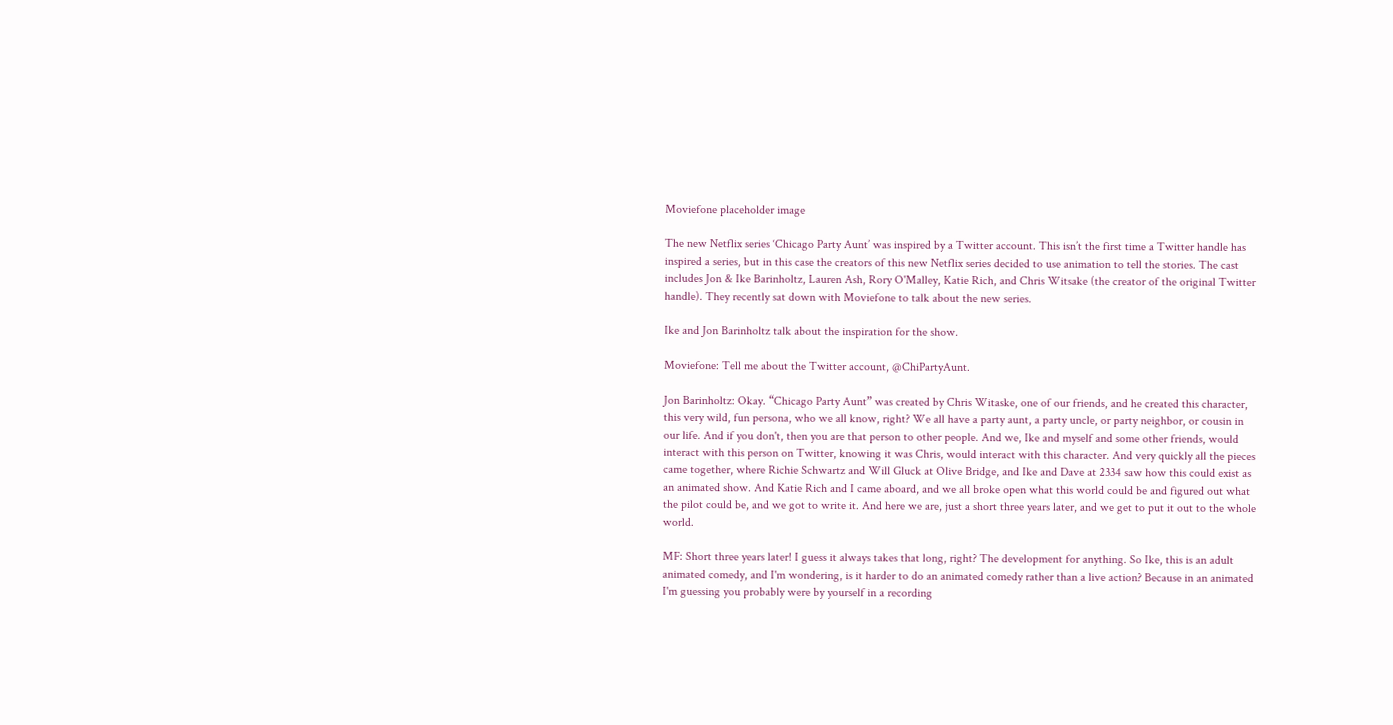Moviefone placeholder image

The new Netflix series ‘Chicago Party Aunt’ was inspired by a Twitter account. This isn’t the first time a Twitter handle has inspired a series, but in this case the creators of this new Netflix series decided to use animation to tell the stories. The cast includes Jon & Ike Barinholtz, Lauren Ash, Rory O'Malley, Katie Rich, and Chris Witsake (the creator of the original Twitter handle). They recently sat down with Moviefone to talk about the new series.

Ike and Jon Barinholtz talk about the inspiration for the show.

Moviefone: Tell me about the Twitter account, @ChiPartyAunt.

Jon Barinholtz: Okay. “Chicago Party Aunt” was created by Chris Witaske, one of our friends, and he created this character, this very wild, fun persona, who we all know, right? We all have a party aunt, a party uncle, or party neighbor, or cousin in our life. And if you don't, then you are that person to other people. And we, Ike and myself and some other friends, would interact with this person on Twitter, knowing it was Chris, would interact with this character. And very quickly all the pieces came together, where Richie Schwartz and Will Gluck at Olive Bridge, and Ike and Dave at 2334 saw how this could exist as an animated show. And Katie Rich and I came aboard, and we all broke open what this world could be and figured out what the pilot could be, and we got to write it. And here we are, just a short three years later, and we get to put it out to the whole world.

MF: Short three years later! I guess it always takes that long, right? The development for anything. So Ike, this is an adult animated comedy, and I'm wondering, is it harder to do an animated comedy rather than a live action? Because in an animated I'm guessing you probably were by yourself in a recording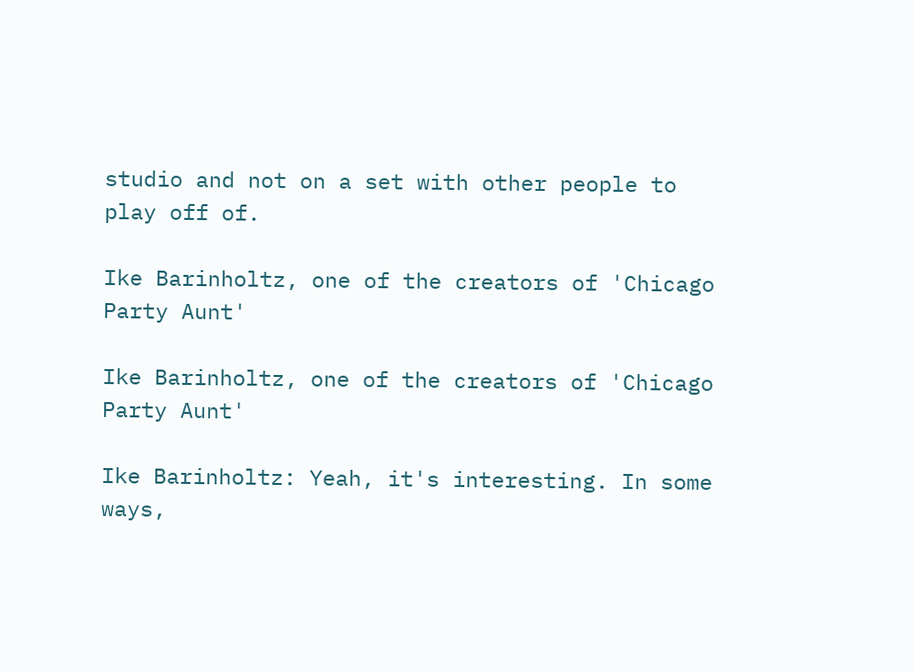studio and not on a set with other people to play off of.

Ike Barinholtz, one of the creators of 'Chicago Party Aunt'

Ike Barinholtz, one of the creators of 'Chicago Party Aunt'

Ike Barinholtz: Yeah, it's interesting. In some ways,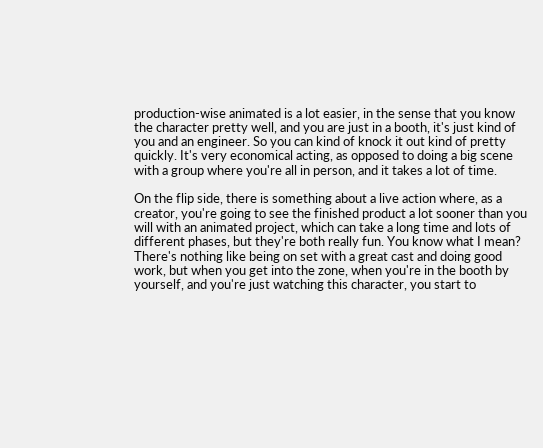production-wise animated is a lot easier, in the sense that you know the character pretty well, and you are just in a booth, it's just kind of you and an engineer. So you can kind of knock it out kind of pretty quickly. It's very economical acting, as opposed to doing a big scene with a group where you're all in person, and it takes a lot of time.

On the flip side, there is something about a live action where, as a creator, you're going to see the finished product a lot sooner than you will with an animated project, which can take a long time and lots of different phases, but they're both really fun. You know what I mean? There's nothing like being on set with a great cast and doing good work, but when you get into the zone, when you're in the booth by yourself, and you're just watching this character, you start to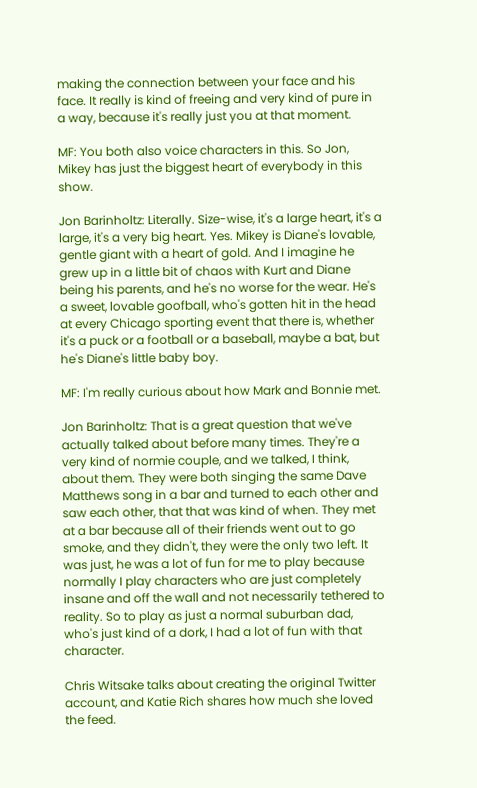making the connection between your face and his face. It really is kind of freeing and very kind of pure in a way, because it's really just you at that moment.

MF: You both also voice characters in this. So Jon, Mikey has just the biggest heart of everybody in this show.

Jon Barinholtz: Literally. Size-wise, it's a large heart, it's a large, it's a very big heart. Yes. Mikey is Diane's lovable, gentle giant with a heart of gold. And I imagine he grew up in a little bit of chaos with Kurt and Diane being his parents, and he's no worse for the wear. He's a sweet, lovable goofball, who's gotten hit in the head at every Chicago sporting event that there is, whether it's a puck or a football or a baseball, maybe a bat, but he's Diane's little baby boy.

MF: I'm really curious about how Mark and Bonnie met.

Jon Barinholtz: That is a great question that we've actually talked about before many times. They're a very kind of normie couple, and we talked, I think, about them. They were both singing the same Dave Matthews song in a bar and turned to each other and saw each other, that that was kind of when. They met at a bar because all of their friends went out to go smoke, and they didn't, they were the only two left. It was just, he was a lot of fun for me to play because normally I play characters who are just completely insane and off the wall and not necessarily tethered to reality. So to play as just a normal suburban dad, who's just kind of a dork, I had a lot of fun with that character.

Chris Witsake talks about creating the original Twitter account, and Katie Rich shares how much she loved the feed.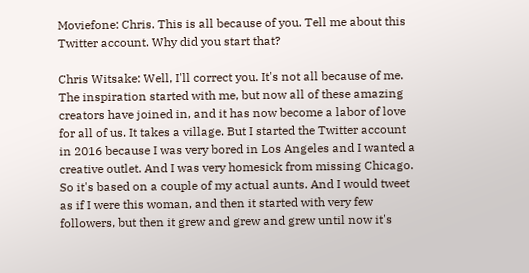Moviefone: Chris. This is all because of you. Tell me about this Twitter account. Why did you start that?

Chris Witsake: Well, I'll correct you. It's not all because of me. The inspiration started with me, but now all of these amazing creators have joined in, and it has now become a labor of love for all of us. It takes a village. But I started the Twitter account in 2016 because I was very bored in Los Angeles and I wanted a creative outlet. And I was very homesick from missing Chicago. So it's based on a couple of my actual aunts. And I would tweet as if I were this woman, and then it started with very few followers, but then it grew and grew and grew until now it's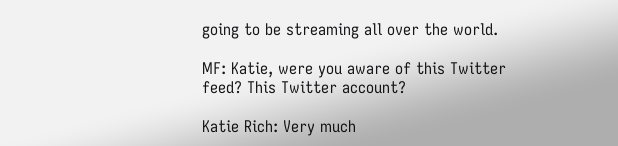going to be streaming all over the world.

MF: Katie, were you aware of this Twitter feed? This Twitter account?

Katie Rich: Very much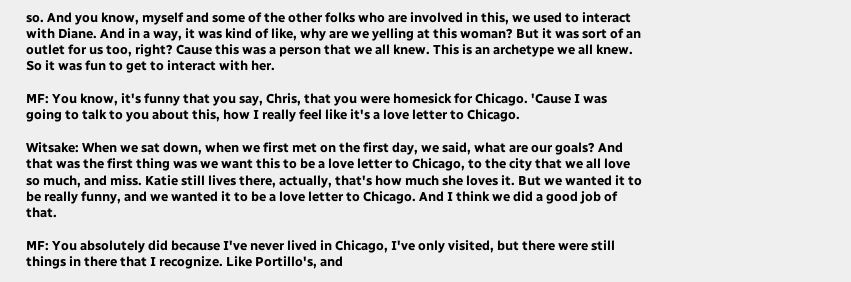so. And you know, myself and some of the other folks who are involved in this, we used to interact with Diane. And in a way, it was kind of like, why are we yelling at this woman? But it was sort of an outlet for us too, right? Cause this was a person that we all knew. This is an archetype we all knew. So it was fun to get to interact with her.

MF: You know, it's funny that you say, Chris, that you were homesick for Chicago. 'Cause I was going to talk to you about this, how I really feel like it's a love letter to Chicago.

Witsake: When we sat down, when we first met on the first day, we said, what are our goals? And that was the first thing was we want this to be a love letter to Chicago, to the city that we all love so much, and miss. Katie still lives there, actually, that's how much she loves it. But we wanted it to be really funny, and we wanted it to be a love letter to Chicago. And I think we did a good job of that.

MF: You absolutely did because I've never lived in Chicago, I've only visited, but there were still things in there that I recognize. Like Portillo's, and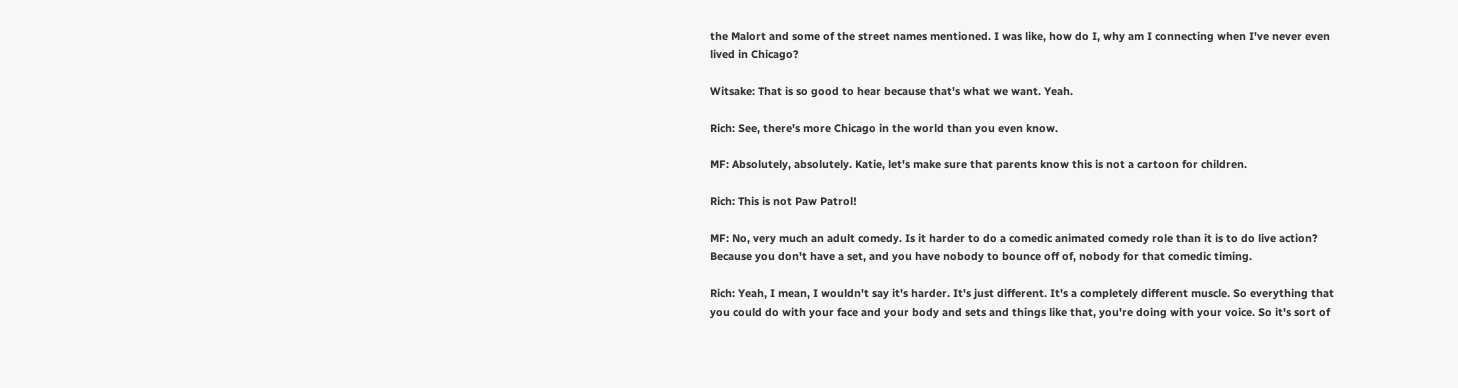the Malort and some of the street names mentioned. I was like, how do I, why am I connecting when I've never even lived in Chicago?

Witsake: That is so good to hear because that's what we want. Yeah.

Rich: See, there's more Chicago in the world than you even know.

MF: Absolutely, absolutely. Katie, let's make sure that parents know this is not a cartoon for children.

Rich: This is not Paw Patrol!

MF: No, very much an adult comedy. Is it harder to do a comedic animated comedy role than it is to do live action? Because you don't have a set, and you have nobody to bounce off of, nobody for that comedic timing.

Rich: Yeah, I mean, I wouldn't say it's harder. It's just different. It's a completely different muscle. So everything that you could do with your face and your body and sets and things like that, you're doing with your voice. So it's sort of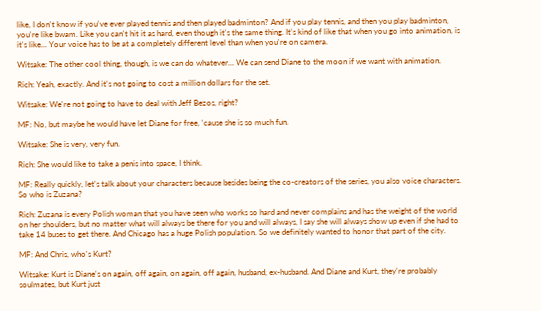like, I don't know if you've ever played tennis and then played badminton? And if you play tennis, and then you play badminton, you're like bwam. Like you can't hit it as hard, even though it's the same thing. It's kind of like that when you go into animation, is it's like... Your voice has to be at a completely different level than when you're on camera.

Witsake: The other cool thing, though, is we can do whatever... We can send Diane to the moon if we want with animation.

Rich: Yeah, exactly. And it's not going to cost a million dollars for the set.

Witsake: We're not going to have to deal with Jeff Bezos, right?

MF: No, but maybe he would have let Diane for free, 'cause she is so much fun.

Witsake: She is very, very fun.

Rich: She would like to take a penis into space, I think.

MF: Really quickly, let's talk about your characters because besides being the co-creators of the series, you also voice characters. So who is Zuzana?

Rich: Zuzana is every Polish woman that you have seen who works so hard and never complains and has the weight of the world on her shoulders, but no matter what will always be there for you and will always, I say she will always show up even if she had to take 14 buses to get there. And Chicago has a huge Polish population. So we definitely wanted to honor that part of the city.

MF: And Chris, who's Kurt?

Witsake: Kurt is Diane's on again, off again, on again, off again, husband, ex-husband. And Diane and Kurt, they're probably soulmates, but Kurt just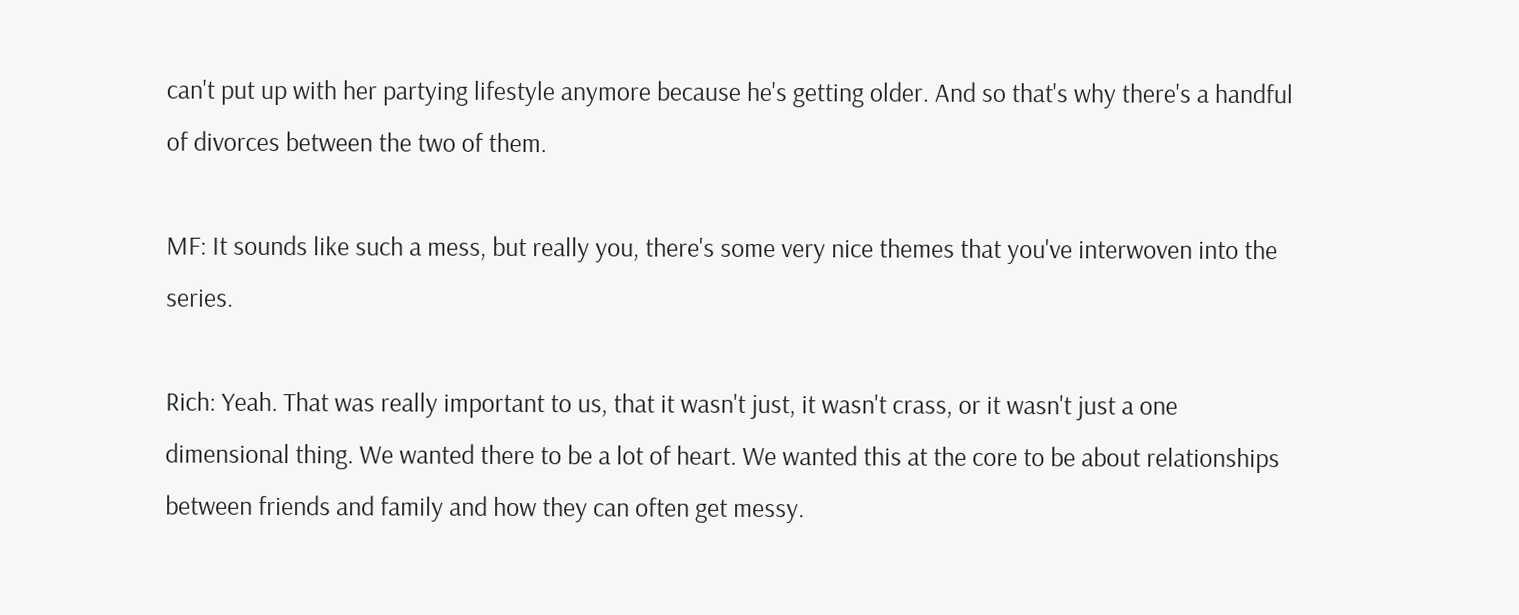can't put up with her partying lifestyle anymore because he's getting older. And so that's why there's a handful of divorces between the two of them.

MF: It sounds like such a mess, but really you, there's some very nice themes that you've interwoven into the series.

Rich: Yeah. That was really important to us, that it wasn't just, it wasn't crass, or it wasn't just a one dimensional thing. We wanted there to be a lot of heart. We wanted this at the core to be about relationships between friends and family and how they can often get messy.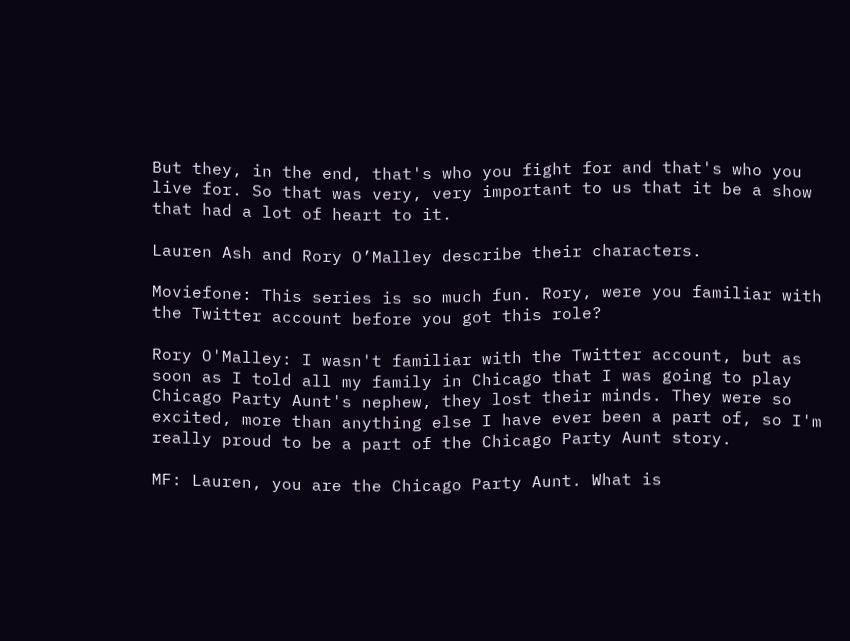But they, in the end, that's who you fight for and that's who you live for. So that was very, very important to us that it be a show that had a lot of heart to it.

Lauren Ash and Rory O’Malley describe their characters.

Moviefone: This series is so much fun. Rory, were you familiar with the Twitter account before you got this role?

Rory O'Malley: I wasn't familiar with the Twitter account, but as soon as I told all my family in Chicago that I was going to play Chicago Party Aunt's nephew, they lost their minds. They were so excited, more than anything else I have ever been a part of, so I'm really proud to be a part of the Chicago Party Aunt story.

MF: Lauren, you are the Chicago Party Aunt. What is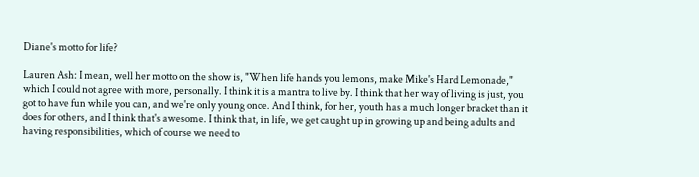Diane's motto for life?

Lauren Ash: I mean, well her motto on the show is, "When life hands you lemons, make Mike's Hard Lemonade," which I could not agree with more, personally. I think it is a mantra to live by. I think that her way of living is just, you got to have fun while you can, and we're only young once. And I think, for her, youth has a much longer bracket than it does for others, and I think that's awesome. I think that, in life, we get caught up in growing up and being adults and having responsibilities, which of course we need to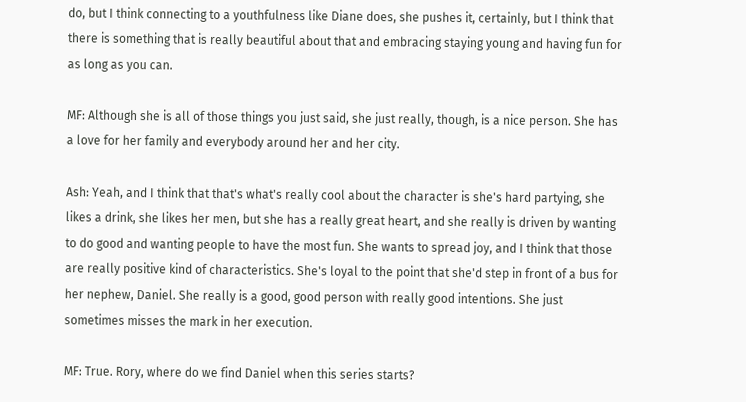do, but I think connecting to a youthfulness like Diane does, she pushes it, certainly, but I think that there is something that is really beautiful about that and embracing staying young and having fun for as long as you can.

MF: Although she is all of those things you just said, she just really, though, is a nice person. She has a love for her family and everybody around her and her city.

Ash: Yeah, and I think that that's what's really cool about the character is she's hard partying, she likes a drink, she likes her men, but she has a really great heart, and she really is driven by wanting to do good and wanting people to have the most fun. She wants to spread joy, and I think that those are really positive kind of characteristics. She's loyal to the point that she'd step in front of a bus for her nephew, Daniel. She really is a good, good person with really good intentions. She just sometimes misses the mark in her execution.

MF: True. Rory, where do we find Daniel when this series starts?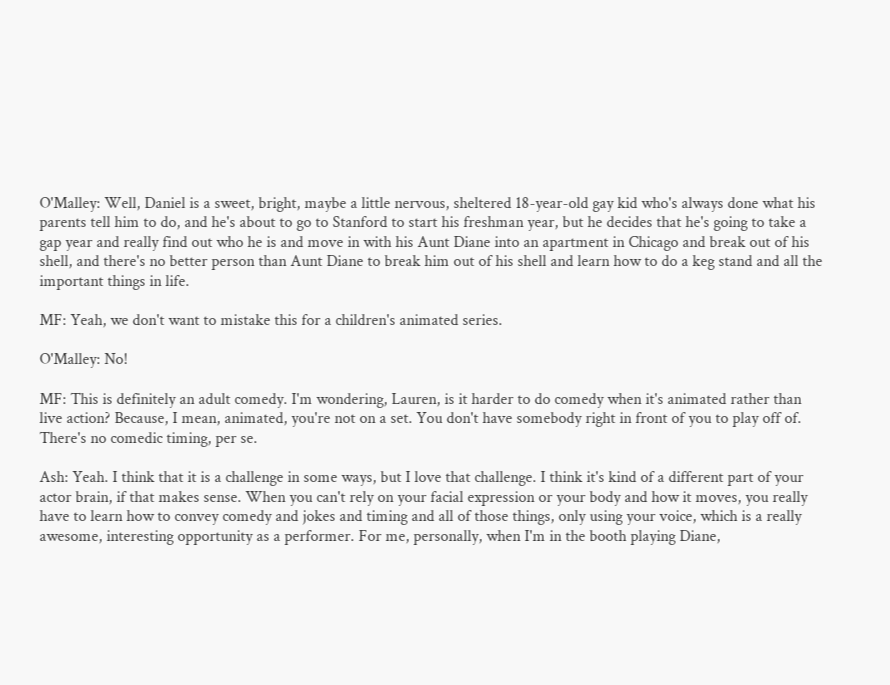O'Malley: Well, Daniel is a sweet, bright, maybe a little nervous, sheltered 18-year-old gay kid who's always done what his parents tell him to do, and he's about to go to Stanford to start his freshman year, but he decides that he's going to take a gap year and really find out who he is and move in with his Aunt Diane into an apartment in Chicago and break out of his shell, and there's no better person than Aunt Diane to break him out of his shell and learn how to do a keg stand and all the important things in life.

MF: Yeah, we don't want to mistake this for a children's animated series.

O'Malley: No!

MF: This is definitely an adult comedy. I'm wondering, Lauren, is it harder to do comedy when it's animated rather than live action? Because, I mean, animated, you're not on a set. You don't have somebody right in front of you to play off of. There's no comedic timing, per se.

Ash: Yeah. I think that it is a challenge in some ways, but I love that challenge. I think it's kind of a different part of your actor brain, if that makes sense. When you can't rely on your facial expression or your body and how it moves, you really have to learn how to convey comedy and jokes and timing and all of those things, only using your voice, which is a really awesome, interesting opportunity as a performer. For me, personally, when I'm in the booth playing Diane,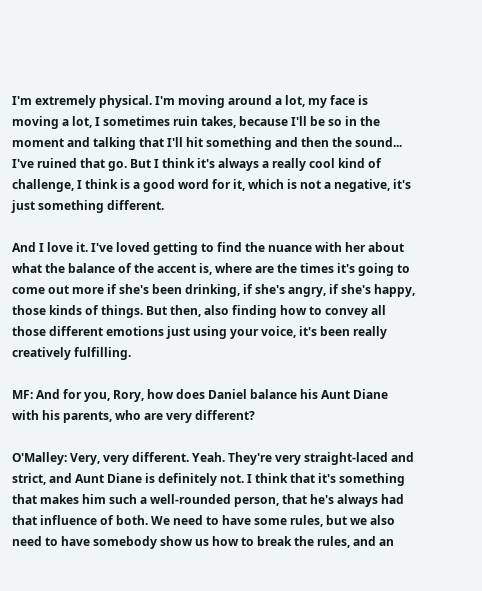I'm extremely physical. I'm moving around a lot, my face is moving a lot, I sometimes ruin takes, because I'll be so in the moment and talking that I'll hit something and then the sound... I've ruined that go. But I think it's always a really cool kind of challenge, I think is a good word for it, which is not a negative, it's just something different.

And I love it. I've loved getting to find the nuance with her about what the balance of the accent is, where are the times it's going to come out more if she's been drinking, if she's angry, if she's happy, those kinds of things. But then, also finding how to convey all those different emotions just using your voice, it's been really creatively fulfilling.

MF: And for you, Rory, how does Daniel balance his Aunt Diane with his parents, who are very different?

O'Malley: Very, very different. Yeah. They're very straight-laced and strict, and Aunt Diane is definitely not. I think that it's something that makes him such a well-rounded person, that he's always had that influence of both. We need to have some rules, but we also need to have somebody show us how to break the rules, and an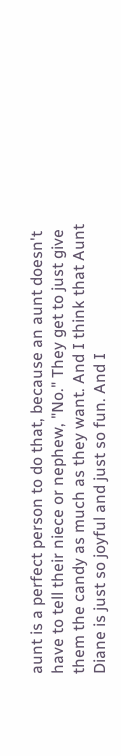aunt is a perfect person to do that, because an aunt doesn't have to tell their niece or nephew, "No." They get to just give them the candy as much as they want. And I think that Aunt Diane is just so joyful and just so fun. And I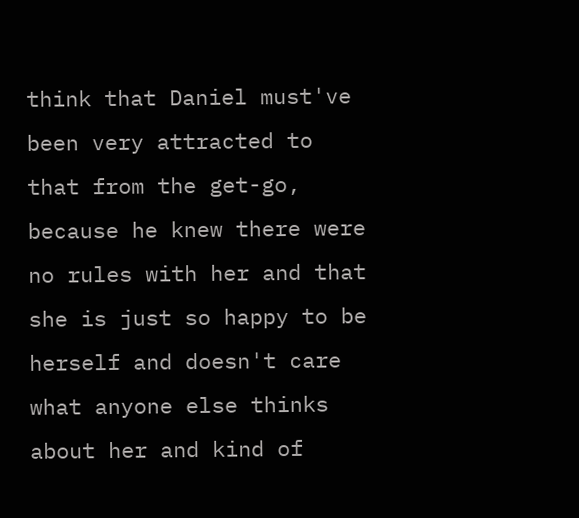think that Daniel must've been very attracted to that from the get-go, because he knew there were no rules with her and that she is just so happy to be herself and doesn't care what anyone else thinks about her and kind of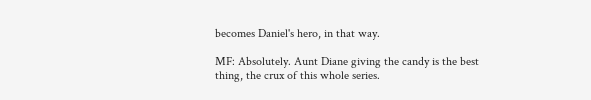becomes Daniel's hero, in that way.

MF: Absolutely. Aunt Diane giving the candy is the best thing, the crux of this whole series.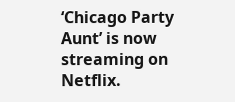‘Chicago Party Aunt’ is now streaming on Netflix.